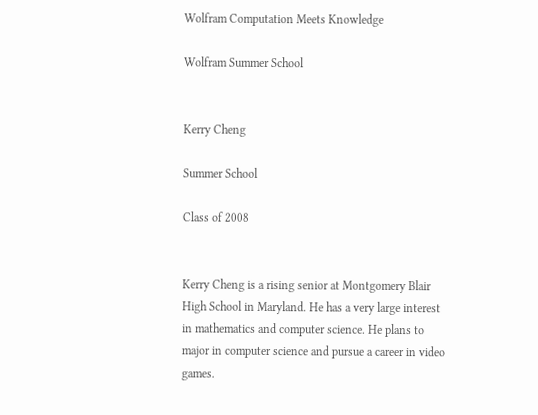Wolfram Computation Meets Knowledge

Wolfram Summer School


Kerry Cheng

Summer School

Class of 2008


Kerry Cheng is a rising senior at Montgomery Blair High School in Maryland. He has a very large interest in mathematics and computer science. He plans to major in computer science and pursue a career in video games.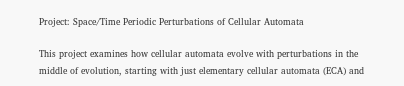Project: Space/Time Periodic Perturbations of Cellular Automata

This project examines how cellular automata evolve with perturbations in the middle of evolution, starting with just elementary cellular automata (ECA) and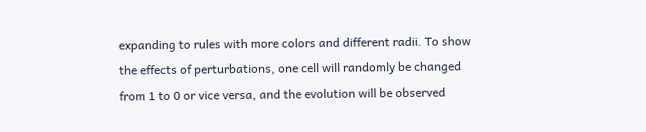expanding to rules with more colors and different radii. To show the effects of perturbations, one cell will randomly be changed from 1 to 0 or vice versa, and the evolution will be observed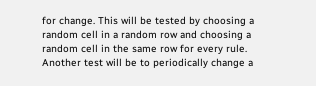for change. This will be tested by choosing a random cell in a random row and choosing a random cell in the same row for every rule. Another test will be to periodically change a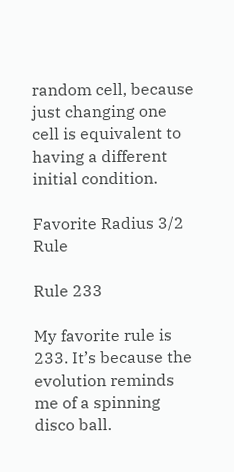random cell, because just changing one cell is equivalent to having a different initial condition.

Favorite Radius 3/2 Rule

Rule 233

My favorite rule is 233. It’s because the evolution reminds me of a spinning disco ball.